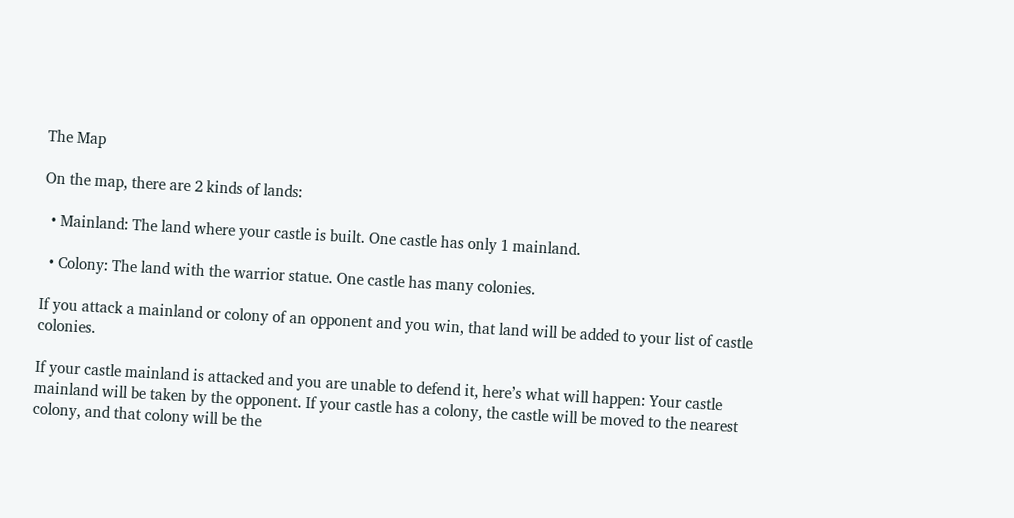The Map

On the map, there are 2 kinds of lands:

  • Mainland: The land where your castle is built. One castle has only 1 mainland.

  • Colony: The land with the warrior statue. One castle has many colonies.

If you attack a mainland or colony of an opponent and you win, that land will be added to your list of castle colonies.

If your castle mainland is attacked and you are unable to defend it, here’s what will happen: Your castle mainland will be taken by the opponent. If your castle has a colony, the castle will be moved to the nearest colony, and that colony will be the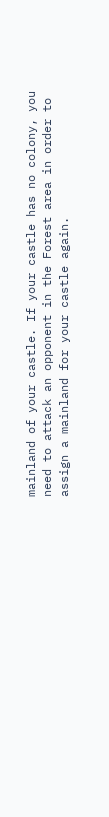mainland of your castle. If your castle has no colony, you need to attack an opponent in the Forest area in order to assign a mainland for your castle again.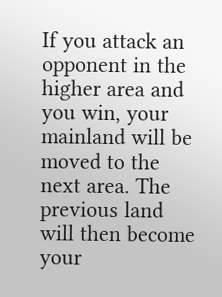If you attack an opponent in the higher area and you win, your mainland will be moved to the next area. The previous land will then become your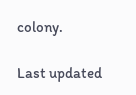colony.

Last updated